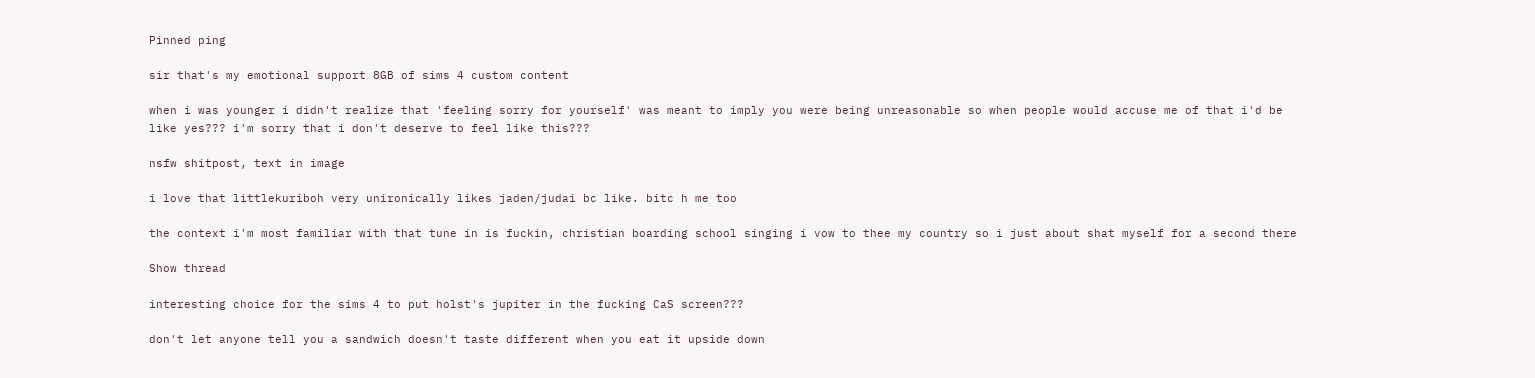Pinned ping

sir that's my emotional support 8GB of sims 4 custom content

when i was younger i didn't realize that 'feeling sorry for yourself' was meant to imply you were being unreasonable so when people would accuse me of that i'd be like yes??? i'm sorry that i don't deserve to feel like this???

nsfw shitpost, text in image

i love that littlekuriboh very unironically likes jaden/judai bc like. bitc h me too

the context i'm most familiar with that tune in is fuckin, christian boarding school singing i vow to thee my country so i just about shat myself for a second there

Show thread

interesting choice for the sims 4 to put holst's jupiter in the fucking CaS screen???

don't let anyone tell you a sandwich doesn't taste different when you eat it upside down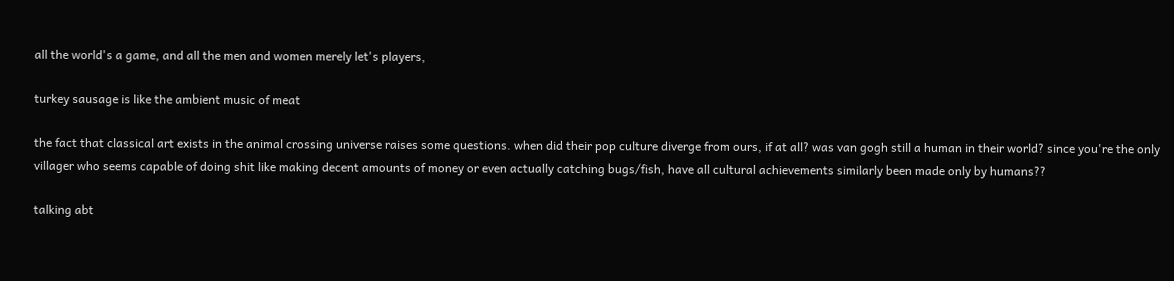all the world's a game, and all the men and women merely let's players,

turkey sausage is like the ambient music of meat

the fact that classical art exists in the animal crossing universe raises some questions. when did their pop culture diverge from ours, if at all? was van gogh still a human in their world? since you're the only villager who seems capable of doing shit like making decent amounts of money or even actually catching bugs/fish, have all cultural achievements similarly been made only by humans??

talking abt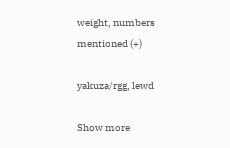weight, numbers mentioned (+)

yakuza/rgg, lewd

Show more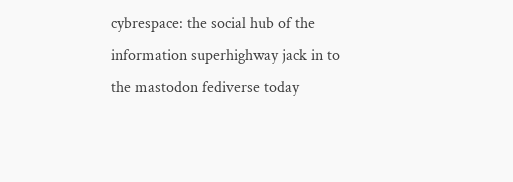cybrespace: the social hub of the information superhighway jack in to the mastodon fediverse today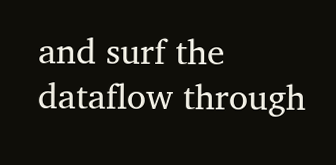and surf the dataflow through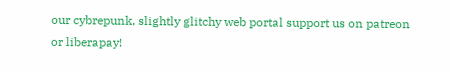our cybrepunk, slightly glitchy web portal support us on patreon or liberapay!